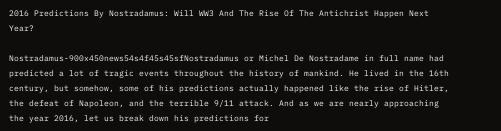2016 Predictions By Nostradamus: Will WW3 And The Rise Of The Antichrist Happen Next Year?

Nostradamus-900x450news54s4f45s45sfNostradamus or Michel De Nostradame in full name had predicted a lot of tragic events throughout the history of mankind. He lived in the 16th century, but somehow, some of his predictions actually happened like the rise of Hitler, the defeat of Napoleon, and the terrible 9/11 attack. And as we are nearly approaching the year 2016, let us break down his predictions for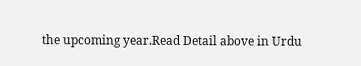the upcoming year.Read Detail above in Urdu